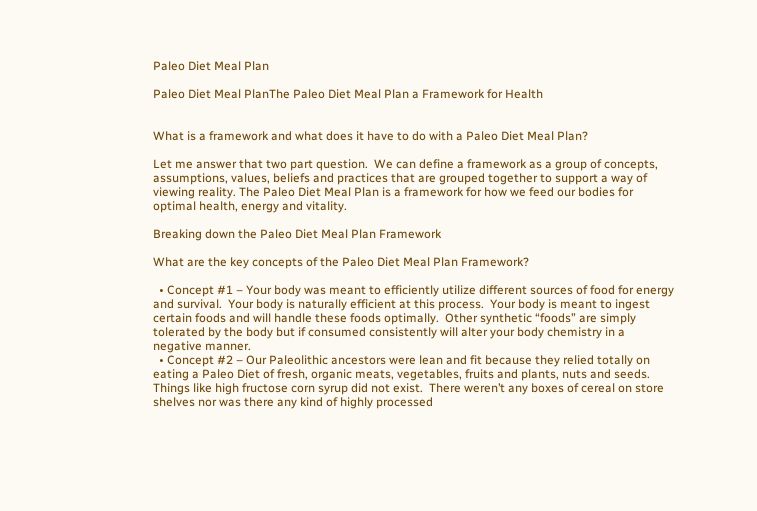Paleo Diet Meal Plan

Paleo Diet Meal PlanThe Paleo Diet Meal Plan a Framework for Health


What is a framework and what does it have to do with a Paleo Diet Meal Plan?

Let me answer that two part question.  We can define a framework as a group of concepts, assumptions, values, beliefs and practices that are grouped together to support a way of viewing reality. The Paleo Diet Meal Plan is a framework for how we feed our bodies for optimal health, energy and vitality.

Breaking down the Paleo Diet Meal Plan Framework

What are the key concepts of the Paleo Diet Meal Plan Framework?

  • Concept #1 – Your body was meant to efficiently utilize different sources of food for energy and survival.  Your body is naturally efficient at this process.  Your body is meant to ingest certain foods and will handle these foods optimally.  Other synthetic “foods” are simply tolerated by the body but if consumed consistently will alter your body chemistry in a negative manner.
  • Concept #2 – Our Paleolithic ancestors were lean and fit because they relied totally on eating a Paleo Diet of fresh, organic meats, vegetables, fruits and plants, nuts and seeds.  Things like high fructose corn syrup did not exist.  There weren’t any boxes of cereal on store shelves nor was there any kind of highly processed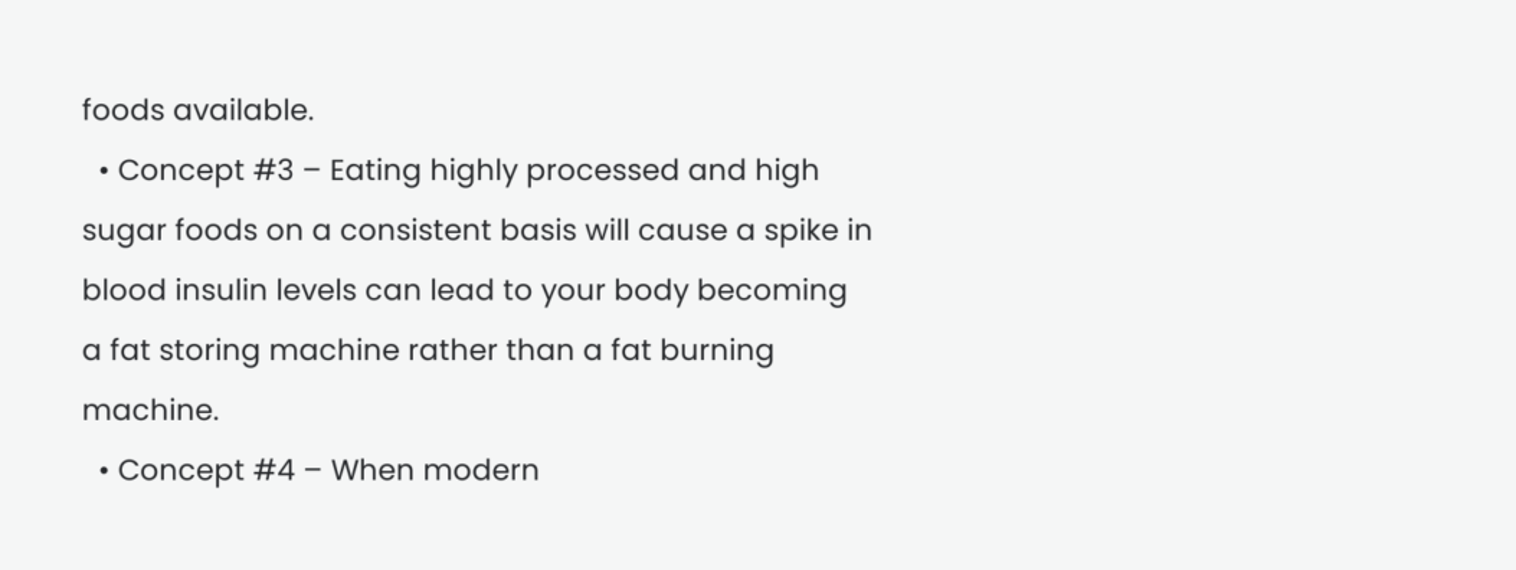foods available.
  • Concept #3 – Eating highly processed and high sugar foods on a consistent basis will cause a spike in blood insulin levels can lead to your body becoming a fat storing machine rather than a fat burning machine.
  • Concept #4 – When modern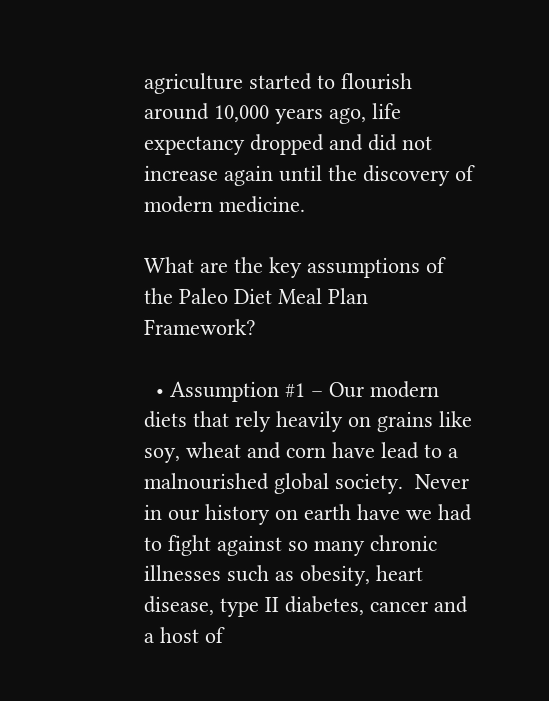agriculture started to flourish around 10,000 years ago, life expectancy dropped and did not increase again until the discovery of modern medicine.

What are the key assumptions of the Paleo Diet Meal Plan Framework?

  • Assumption #1 – Our modern diets that rely heavily on grains like soy, wheat and corn have lead to a malnourished global society.  Never in our history on earth have we had to fight against so many chronic illnesses such as obesity, heart disease, type II diabetes, cancer and a host of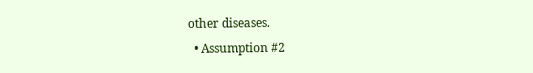other diseases.
  • Assumption #2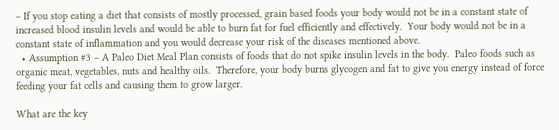– If you stop eating a diet that consists of mostly processed, grain based foods your body would not be in a constant state of increased blood insulin levels and would be able to burn fat for fuel efficiently and effectively.  Your body would not be in a constant state of inflammation and you would decrease your risk of the diseases mentioned above.
  • Assumption #3 – A Paleo Diet Meal Plan consists of foods that do not spike insulin levels in the body.  Paleo foods such as organic meat, vegetables, nuts and healthy oils.  Therefore, your body burns glycogen and fat to give you energy instead of force feeding your fat cells and causing them to grow larger.

What are the key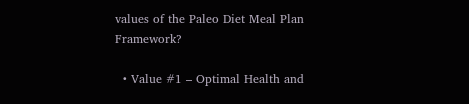values of the Paleo Diet Meal Plan Framework?

  • Value #1 – Optimal Health and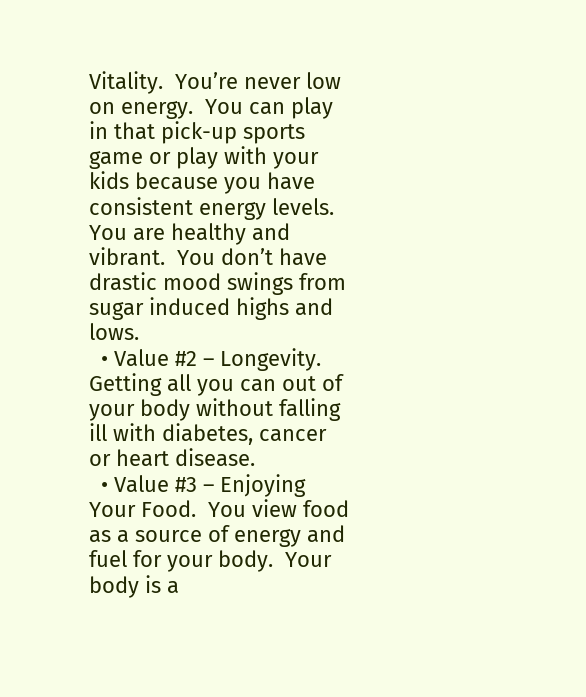Vitality.  You’re never low on energy.  You can play in that pick-up sports game or play with your kids because you have consistent energy levels.  You are healthy and vibrant.  You don’t have drastic mood swings from sugar induced highs and lows.
  • Value #2 – Longevity.  Getting all you can out of your body without falling ill with diabetes, cancer or heart disease.
  • Value #3 – Enjoying Your Food.  You view food as a source of energy and fuel for your body.  Your body is a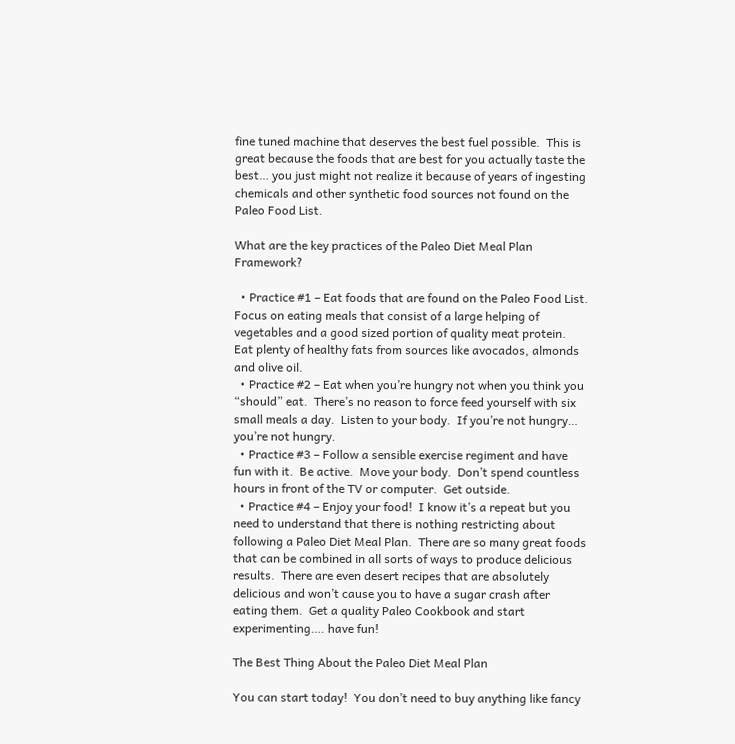fine tuned machine that deserves the best fuel possible.  This is great because the foods that are best for you actually taste the best… you just might not realize it because of years of ingesting chemicals and other synthetic food sources not found on the Paleo Food List.

What are the key practices of the Paleo Diet Meal Plan Framework?

  • Practice #1 – Eat foods that are found on the Paleo Food List.  Focus on eating meals that consist of a large helping of vegetables and a good sized portion of quality meat protein.  Eat plenty of healthy fats from sources like avocados, almonds and olive oil.
  • Practice #2 – Eat when you’re hungry not when you think you “should” eat.  There’s no reason to force feed yourself with six small meals a day.  Listen to your body.  If you’re not hungry… you’re not hungry.
  • Practice #3 – Follow a sensible exercise regiment and have fun with it.  Be active.  Move your body.  Don’t spend countless hours in front of the TV or computer.  Get outside.
  • Practice #4 – Enjoy your food!  I know it’s a repeat but you need to understand that there is nothing restricting about following a Paleo Diet Meal Plan.  There are so many great foods that can be combined in all sorts of ways to produce delicious results.  There are even desert recipes that are absolutely delicious and won’t cause you to have a sugar crash after eating them.  Get a quality Paleo Cookbook and start experimenting…. have fun!

The Best Thing About the Paleo Diet Meal Plan

You can start today!  You don’t need to buy anything like fancy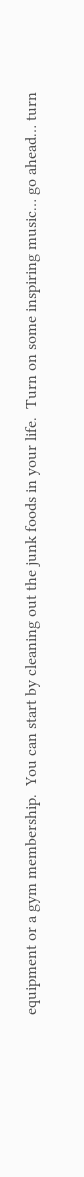equipment or a gym membership.  You can start by cleaning out the junk foods in your life.  Turn on some inspiring music… go ahead… turn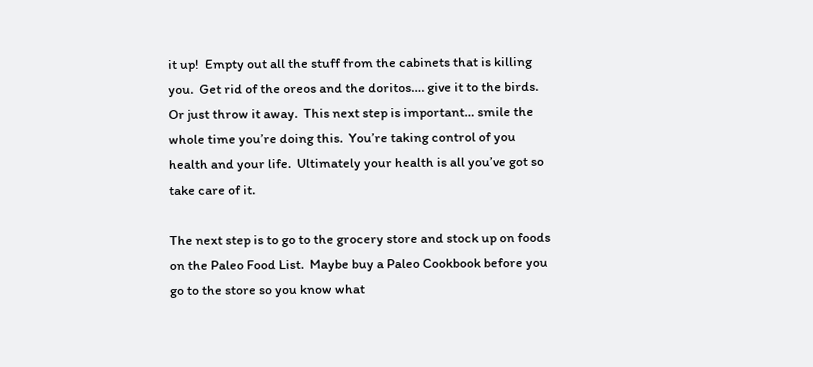it up!  Empty out all the stuff from the cabinets that is killing you.  Get rid of the oreos and the doritos…. give it to the birds.  Or just throw it away.  This next step is important… smile the whole time you’re doing this.  You’re taking control of you health and your life.  Ultimately your health is all you’ve got so take care of it.

The next step is to go to the grocery store and stock up on foods on the Paleo Food List.  Maybe buy a Paleo Cookbook before you go to the store so you know what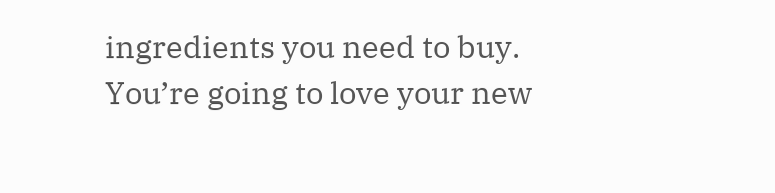ingredients you need to buy.  You’re going to love your new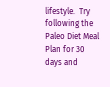lifestyle.  Try following the Paleo Diet Meal Plan for 30 days and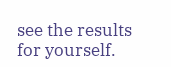see the results for yourself.